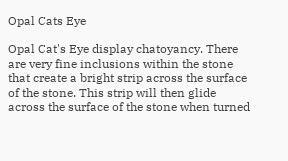Opal Cats Eye

Opal Cat's Eye display chatoyancy. There are very fine inclusions within the stone that create a bright strip across the surface of the stone. This strip will then glide across the surface of the stone when turned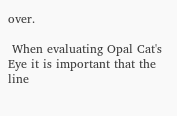over.

 When evaluating Opal Cat's Eye it is important that the line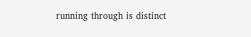running through is distinct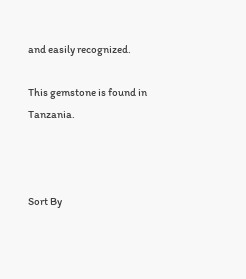and easily recognized.

This gemstone is found in Tanzania.



Sort By